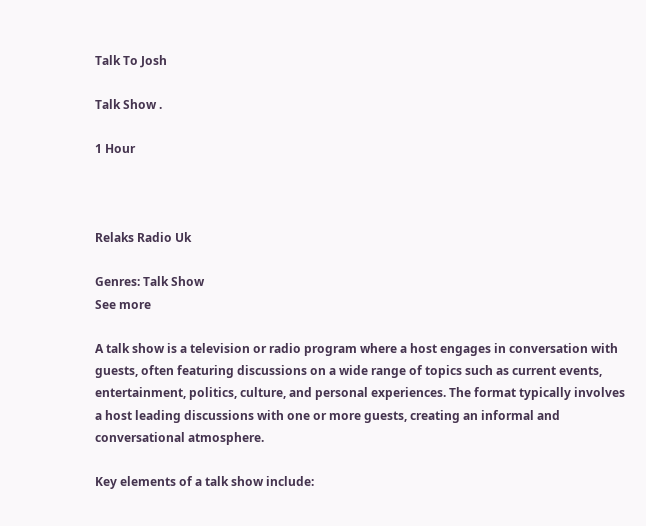Talk To Josh

Talk Show .

1 Hour



Relaks Radio Uk

Genres: Talk Show
See more

A talk show is a television or radio program where a host engages in conversation with guests, often featuring discussions on a wide range of topics such as current events, entertainment, politics, culture, and personal experiences. The format typically involves a host leading discussions with one or more guests, creating an informal and conversational atmosphere.

Key elements of a talk show include: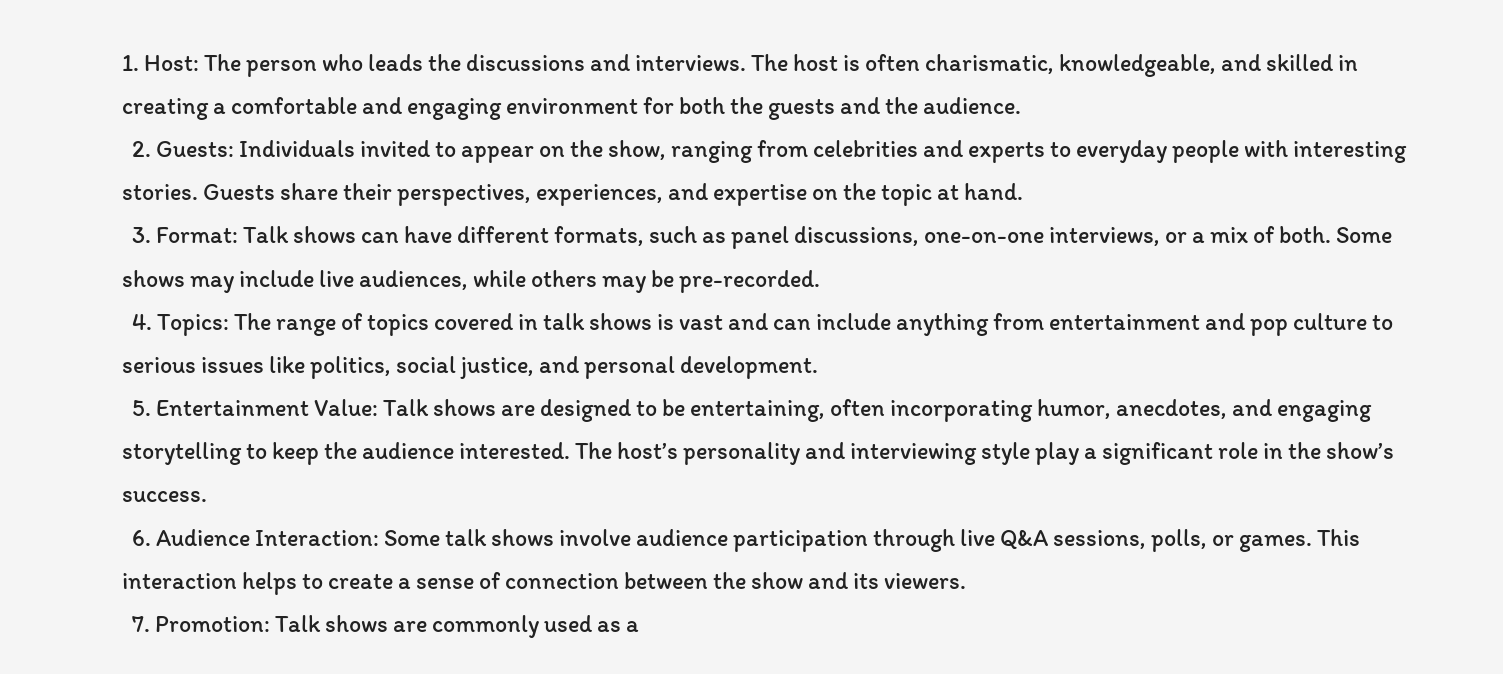1. Host: The person who leads the discussions and interviews. The host is often charismatic, knowledgeable, and skilled in creating a comfortable and engaging environment for both the guests and the audience.
  2. Guests: Individuals invited to appear on the show, ranging from celebrities and experts to everyday people with interesting stories. Guests share their perspectives, experiences, and expertise on the topic at hand.
  3. Format: Talk shows can have different formats, such as panel discussions, one-on-one interviews, or a mix of both. Some shows may include live audiences, while others may be pre-recorded.
  4. Topics: The range of topics covered in talk shows is vast and can include anything from entertainment and pop culture to serious issues like politics, social justice, and personal development.
  5. Entertainment Value: Talk shows are designed to be entertaining, often incorporating humor, anecdotes, and engaging storytelling to keep the audience interested. The host’s personality and interviewing style play a significant role in the show’s success.
  6. Audience Interaction: Some talk shows involve audience participation through live Q&A sessions, polls, or games. This interaction helps to create a sense of connection between the show and its viewers.
  7. Promotion: Talk shows are commonly used as a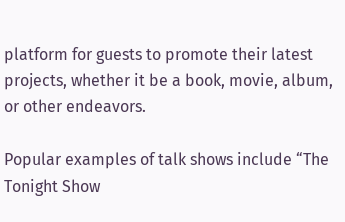platform for guests to promote their latest projects, whether it be a book, movie, album, or other endeavors.

Popular examples of talk shows include “The Tonight Show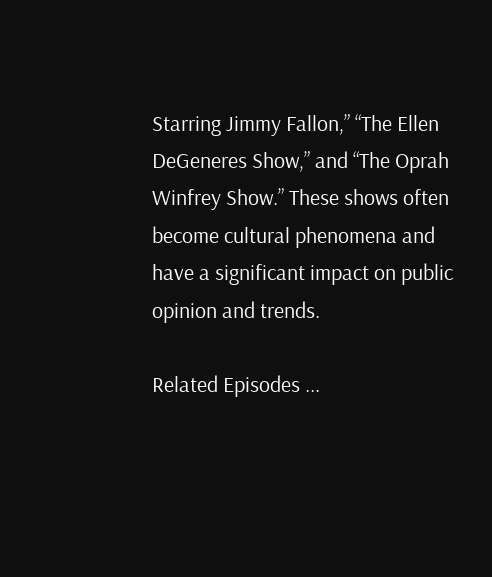Starring Jimmy Fallon,” “The Ellen DeGeneres Show,” and “The Oprah Winfrey Show.” These shows often become cultural phenomena and have a significant impact on public opinion and trends.

Related Episodes ...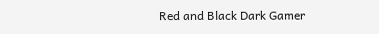Red and Black Dark Gamer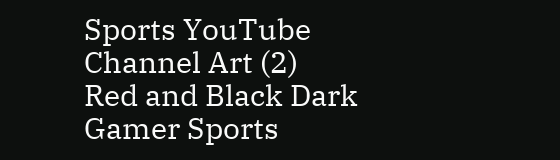Sports YouTube Channel Art (2)
Red and Black Dark Gamer Sports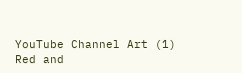YouTube Channel Art (1)
Red and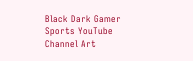Black Dark Gamer Sports YouTube Channel Art